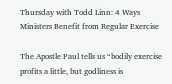Thursday with Todd Linn: 4 Ways Ministers Benefit from Regular Exercise

The Apostle Paul tells us “bodily exercise profits a little, but godliness is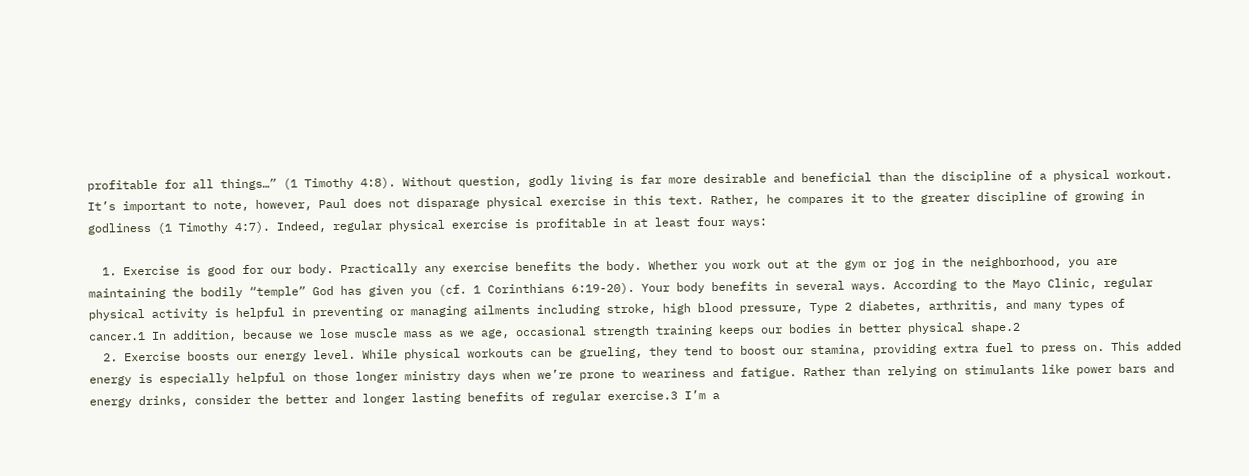profitable for all things…” (1 Timothy 4:8). Without question, godly living is far more desirable and beneficial than the discipline of a physical workout. It’s important to note, however, Paul does not disparage physical exercise in this text. Rather, he compares it to the greater discipline of growing in godliness (1 Timothy 4:7). Indeed, regular physical exercise is profitable in at least four ways:

  1. Exercise is good for our body. Practically any exercise benefits the body. Whether you work out at the gym or jog in the neighborhood, you are maintaining the bodily “temple” God has given you (cf. 1 Corinthians 6:19-20). Your body benefits in several ways. According to the Mayo Clinic, regular physical activity is helpful in preventing or managing ailments including stroke, high blood pressure, Type 2 diabetes, arthritis, and many types of cancer.1 In addition, because we lose muscle mass as we age, occasional strength training keeps our bodies in better physical shape.2
  2. Exercise boosts our energy level. While physical workouts can be grueling, they tend to boost our stamina, providing extra fuel to press on. This added energy is especially helpful on those longer ministry days when we’re prone to weariness and fatigue. Rather than relying on stimulants like power bars and energy drinks, consider the better and longer lasting benefits of regular exercise.3 I’m a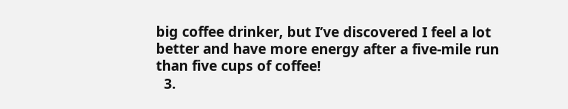big coffee drinker, but I’ve discovered I feel a lot better and have more energy after a five-mile run than five cups of coffee!
  3.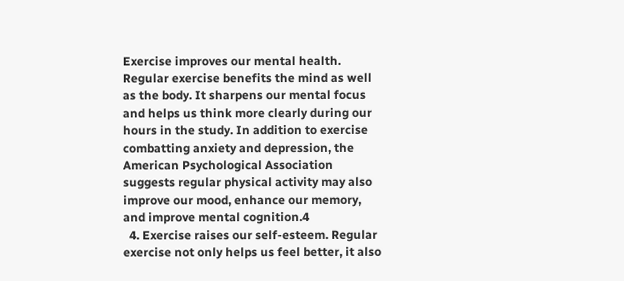Exercise improves our mental health. Regular exercise benefits the mind as well as the body. It sharpens our mental focus and helps us think more clearly during our hours in the study. In addition to exercise combatting anxiety and depression, the American Psychological Association suggests regular physical activity may also improve our mood, enhance our memory, and improve mental cognition.4
  4. Exercise raises our self-esteem. Regular exercise not only helps us feel better, it also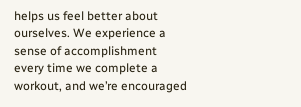helps us feel better about ourselves. We experience a sense of accomplishment every time we complete a workout, and we’re encouraged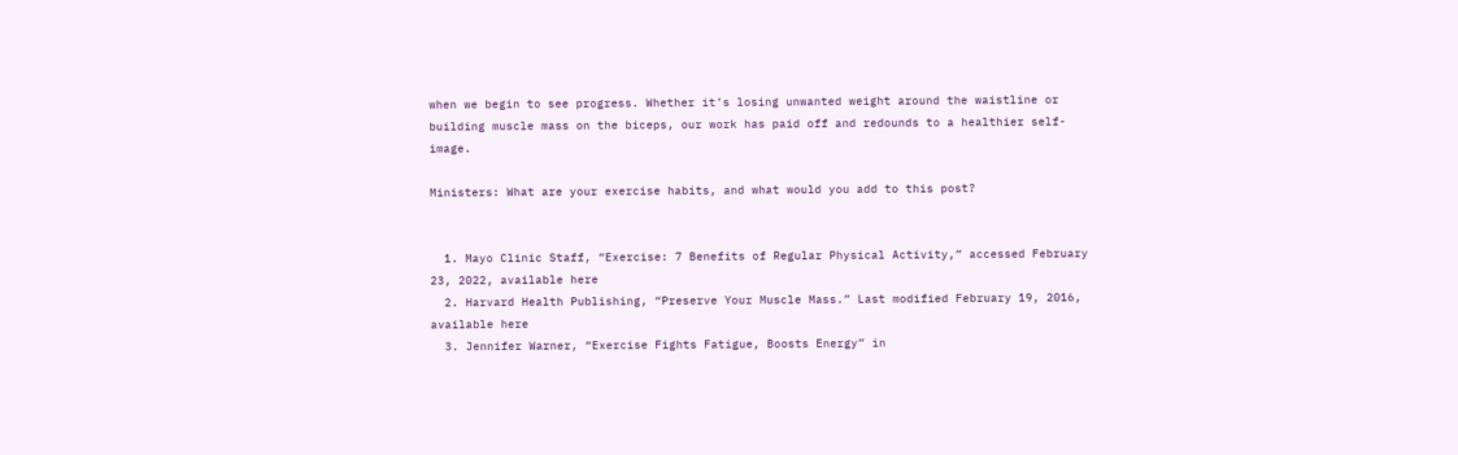when we begin to see progress. Whether it’s losing unwanted weight around the waistline or building muscle mass on the biceps, our work has paid off and redounds to a healthier self-image.

Ministers: What are your exercise habits, and what would you add to this post?


  1. Mayo Clinic Staff, “Exercise: 7 Benefits of Regular Physical Activity,” accessed February 23, 2022, available here
  2. Harvard Health Publishing, “Preserve Your Muscle Mass.” Last modified February 19, 2016, available here
  3. Jennifer Warner, “Exercise Fights Fatigue, Boosts Energy” in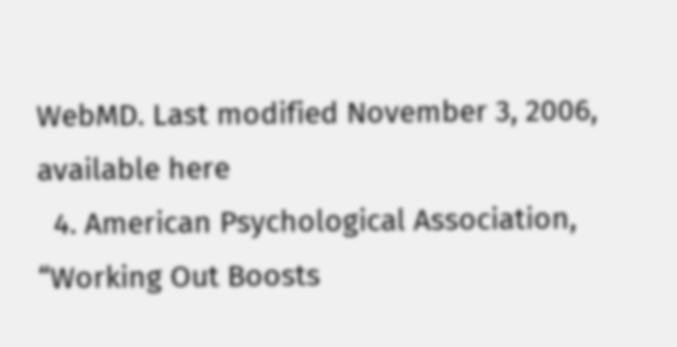WebMD. Last modified November 3, 2006, available here
  4. American Psychological Association, “Working Out Boosts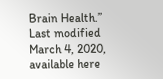Brain Health.” Last modified March 4, 2020, available here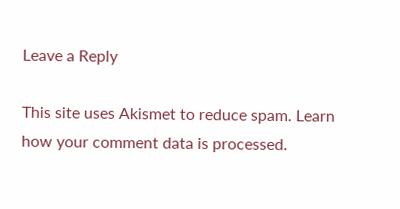Leave a Reply

This site uses Akismet to reduce spam. Learn how your comment data is processed.